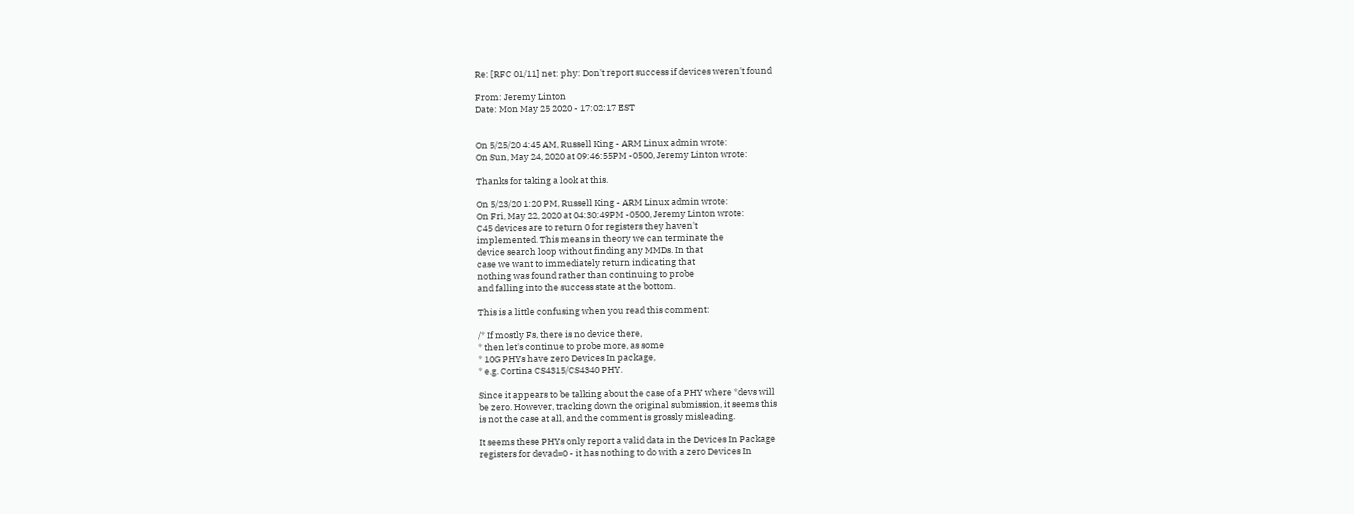Re: [RFC 01/11] net: phy: Don't report success if devices weren't found

From: Jeremy Linton
Date: Mon May 25 2020 - 17:02:17 EST


On 5/25/20 4:45 AM, Russell King - ARM Linux admin wrote:
On Sun, May 24, 2020 at 09:46:55PM -0500, Jeremy Linton wrote:

Thanks for taking a look at this.

On 5/23/20 1:20 PM, Russell King - ARM Linux admin wrote:
On Fri, May 22, 2020 at 04:30:49PM -0500, Jeremy Linton wrote:
C45 devices are to return 0 for registers they haven't
implemented. This means in theory we can terminate the
device search loop without finding any MMDs. In that
case we want to immediately return indicating that
nothing was found rather than continuing to probe
and falling into the success state at the bottom.

This is a little confusing when you read this comment:

/* If mostly Fs, there is no device there,
* then let's continue to probe more, as some
* 10G PHYs have zero Devices In package,
* e.g. Cortina CS4315/CS4340 PHY.

Since it appears to be talking about the case of a PHY where *devs will
be zero. However, tracking down the original submission, it seems this
is not the case at all, and the comment is grossly misleading.

It seems these PHYs only report a valid data in the Devices In Package
registers for devad=0 - it has nothing to do with a zero Devices In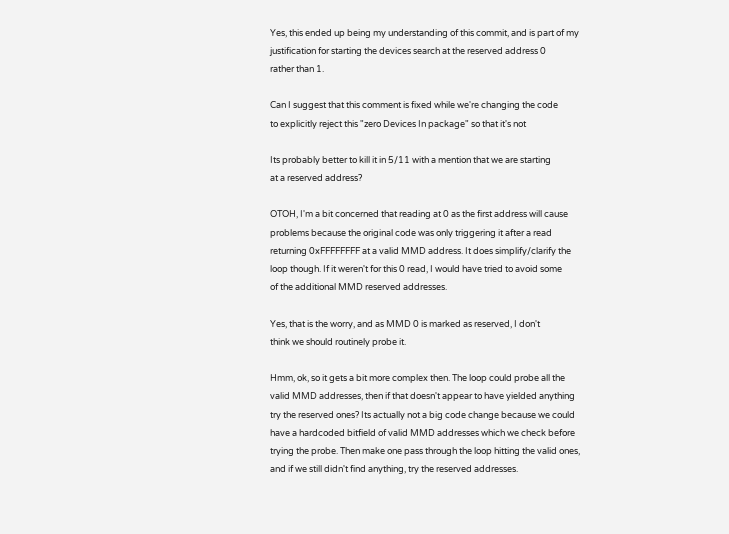Yes, this ended up being my understanding of this commit, and is part of my
justification for starting the devices search at the reserved address 0
rather than 1.

Can I suggest that this comment is fixed while we're changing the code
to explicitly reject this "zero Devices In package" so that it's not

Its probably better to kill it in 5/11 with a mention that we are starting
at a reserved address?

OTOH, I'm a bit concerned that reading at 0 as the first address will cause
problems because the original code was only triggering it after a read
returning 0xFFFFFFFF at a valid MMD address. It does simplify/clarify the
loop though. If it weren't for this 0 read, I would have tried to avoid some
of the additional MMD reserved addresses.

Yes, that is the worry, and as MMD 0 is marked as reserved, I don't
think we should routinely probe it.

Hmm, ok, so it gets a bit more complex then. The loop could probe all the valid MMD addresses, then if that doesn't appear to have yielded anything try the reserved ones? Its actually not a big code change because we could have a hardcoded bitfield of valid MMD addresses which we check before trying the probe. Then make one pass through the loop hitting the valid ones, and if we still didn't find anything, try the reserved addresses.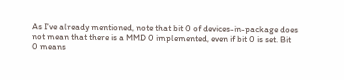As I've already mentioned, note that bit 0 of devices-in-package does
not mean that there is a MMD 0 implemented, even if bit 0 is set. Bit
0 means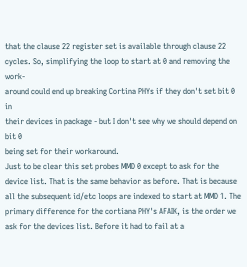that the clause 22 register set is available through clause 22
cycles. So, simplifying the loop to start at 0 and removing the work-
around could end up breaking Cortina PHYs if they don't set bit 0 in
their devices in package - but I don't see why we should depend on bit 0
being set for their workaround.
Just to be clear this set probes MMD 0 except to ask for the device list. That is the same behavior as before. That is because all the subsequent id/etc loops are indexed to start at MMD 1. The primary difference for the cortiana PHY's AFAIK, is the order we ask for the devices list. Before it had to fail at a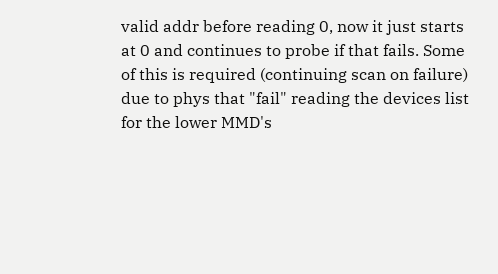valid addr before reading 0, now it just starts at 0 and continues to probe if that fails. Some of this is required (continuing scan on failure) due to phys that "fail" reading the devices list for the lower MMD's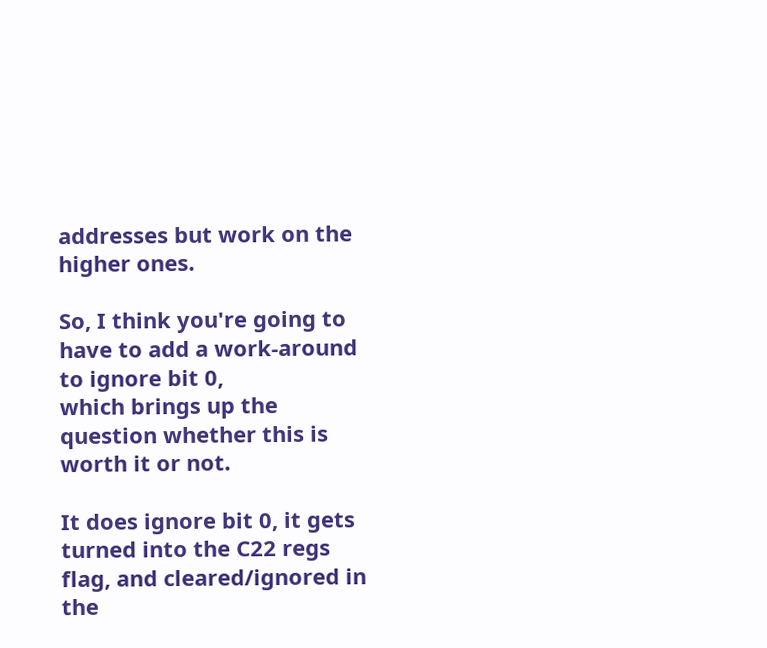addresses but work on the higher ones.

So, I think you're going to have to add a work-around to ignore bit 0,
which brings up the question whether this is worth it or not.

It does ignore bit 0, it gets turned into the C22 regs flag, and cleared/ignored in the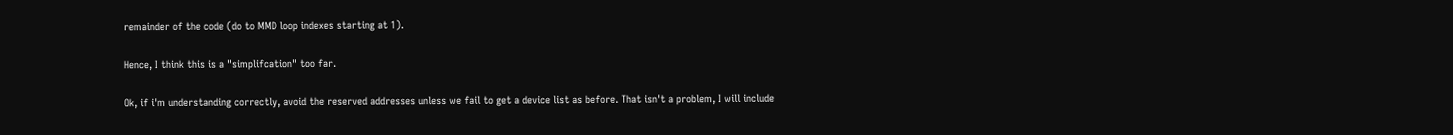remainder of the code (do to MMD loop indexes starting at 1).

Hence, I think this is a "simplifcation" too far.

Ok, if i'm understanding correctly, avoid the reserved addresses unless we fail to get a device list as before. That isn't a problem, I will include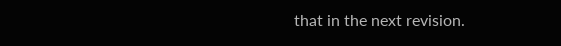that in the next revision.